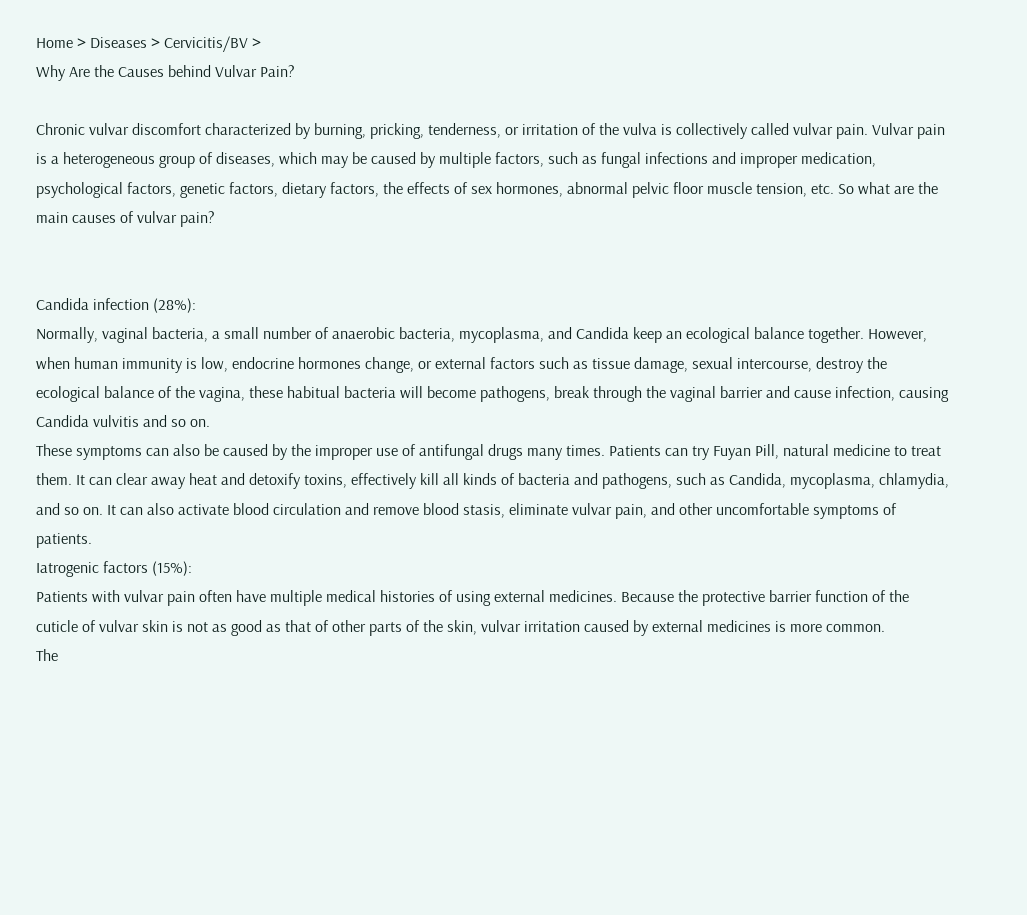Home > Diseases > Cervicitis/BV >
Why Are the Causes behind Vulvar Pain?

Chronic vulvar discomfort characterized by burning, pricking, tenderness, or irritation of the vulva is collectively called vulvar pain. Vulvar pain is a heterogeneous group of diseases, which may be caused by multiple factors, such as fungal infections and improper medication, psychological factors, genetic factors, dietary factors, the effects of sex hormones, abnormal pelvic floor muscle tension, etc. So what are the main causes of vulvar pain?


Candida infection (28%):
Normally, vaginal bacteria, a small number of anaerobic bacteria, mycoplasma, and Candida keep an ecological balance together. However, when human immunity is low, endocrine hormones change, or external factors such as tissue damage, sexual intercourse, destroy the ecological balance of the vagina, these habitual bacteria will become pathogens, break through the vaginal barrier and cause infection, causing Candida vulvitis and so on.
These symptoms can also be caused by the improper use of antifungal drugs many times. Patients can try Fuyan Pill, natural medicine to treat them. It can clear away heat and detoxify toxins, effectively kill all kinds of bacteria and pathogens, such as Candida, mycoplasma, chlamydia, and so on. It can also activate blood circulation and remove blood stasis, eliminate vulvar pain, and other uncomfortable symptoms of patients.
Iatrogenic factors (15%):
Patients with vulvar pain often have multiple medical histories of using external medicines. Because the protective barrier function of the cuticle of vulvar skin is not as good as that of other parts of the skin, vulvar irritation caused by external medicines is more common.
The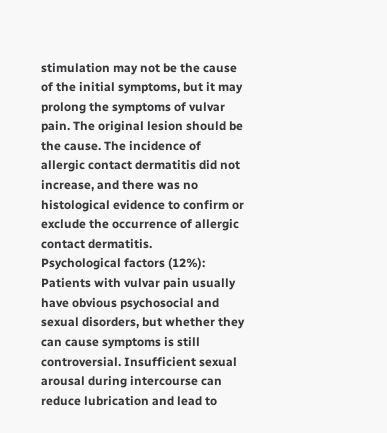stimulation may not be the cause of the initial symptoms, but it may prolong the symptoms of vulvar pain. The original lesion should be the cause. The incidence of allergic contact dermatitis did not increase, and there was no histological evidence to confirm or exclude the occurrence of allergic contact dermatitis.
Psychological factors (12%):
Patients with vulvar pain usually have obvious psychosocial and sexual disorders, but whether they can cause symptoms is still controversial. Insufficient sexual arousal during intercourse can reduce lubrication and lead to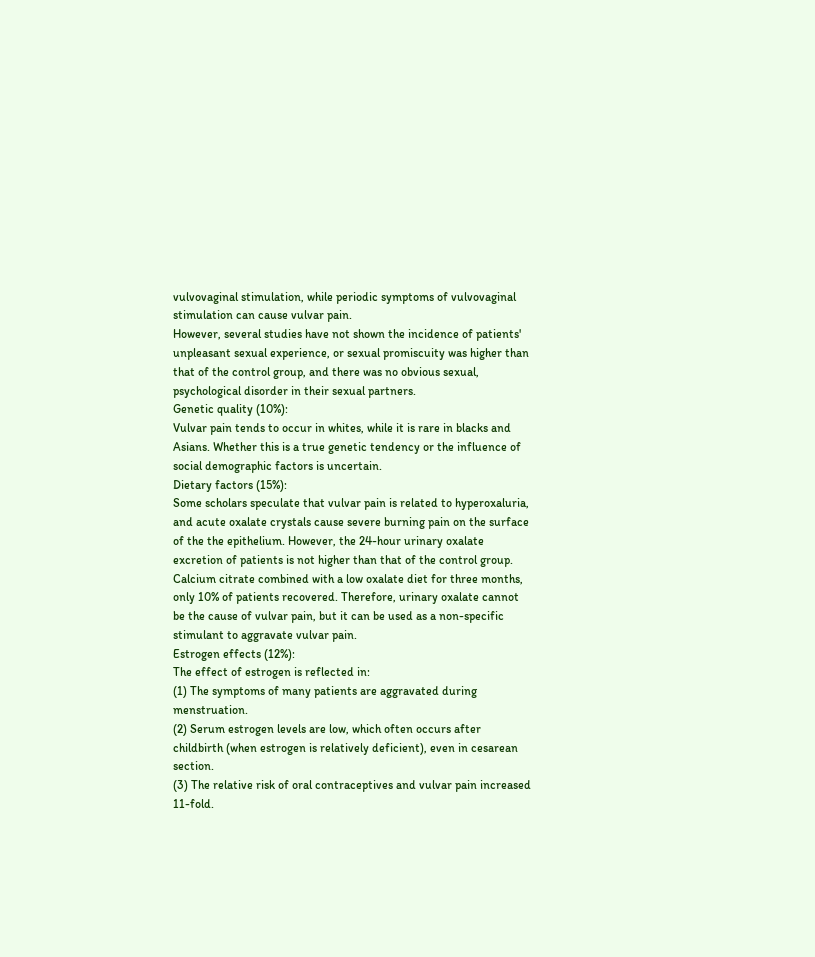vulvovaginal stimulation, while periodic symptoms of vulvovaginal stimulation can cause vulvar pain.
However, several studies have not shown the incidence of patients' unpleasant sexual experience, or sexual promiscuity was higher than that of the control group, and there was no obvious sexual, psychological disorder in their sexual partners.
Genetic quality (10%):
Vulvar pain tends to occur in whites, while it is rare in blacks and Asians. Whether this is a true genetic tendency or the influence of social demographic factors is uncertain.
Dietary factors (15%):
Some scholars speculate that vulvar pain is related to hyperoxaluria, and acute oxalate crystals cause severe burning pain on the surface of the the epithelium. However, the 24-hour urinary oxalate excretion of patients is not higher than that of the control group. Calcium citrate combined with a low oxalate diet for three months, only 10% of patients recovered. Therefore, urinary oxalate cannot be the cause of vulvar pain, but it can be used as a non-specific stimulant to aggravate vulvar pain.
Estrogen effects (12%):
The effect of estrogen is reflected in:
(1) The symptoms of many patients are aggravated during menstruation.
(2) Serum estrogen levels are low, which often occurs after childbirth (when estrogen is relatively deficient), even in cesarean section.
(3) The relative risk of oral contraceptives and vulvar pain increased 11-fold.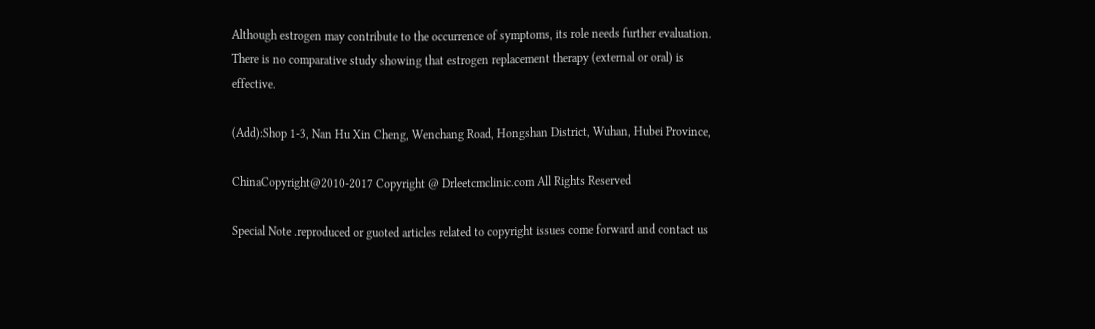Although estrogen may contribute to the occurrence of symptoms, its role needs further evaluation. There is no comparative study showing that estrogen replacement therapy (external or oral) is effective.

(Add):Shop 1-3, Nan Hu Xin Cheng, Wenchang Road, Hongshan District, Wuhan, Hubei Province,

ChinaCopyright@2010-2017 Copyright @ Drleetcmclinic.com All Rights Reserved

Special Note .reproduced or guoted articles related to copyright issues come forward and contact us